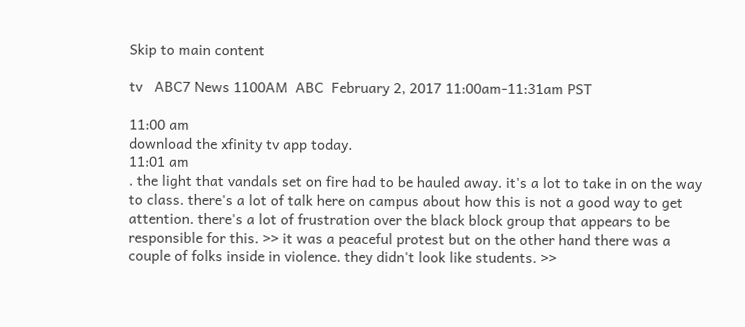Skip to main content

tv   ABC7 News 1100AM  ABC  February 2, 2017 11:00am-11:31am PST

11:00 am
download the xfinity tv app today.
11:01 am
. the light that vandals set on fire had to be hauled away. it's a lot to take in on the way to class. there's a lot of talk here on campus about how this is not a good way to get attention. there's a lot of frustration over the black block group that appears to be responsible for this. >> it was a peaceful protest but on the other hand there was a couple of folks inside in violence. they didn't look like students. >>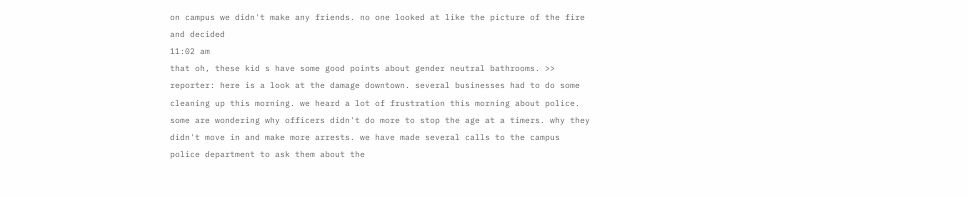on campus we didn't make any friends. no one looked at like the picture of the fire and decided
11:02 am
that oh, these kid s have some good points about gender neutral bathrooms. >> reporter: here is a look at the damage downtown. several businesses had to do some cleaning up this morning. we heard a lot of frustration this morning about police. some are wondering why officers didn't do more to stop the age at a timers. why they didn't move in and make more arrests. we have made several calls to the campus police department to ask them about the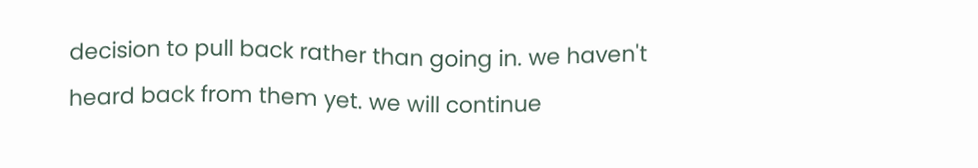decision to pull back rather than going in. we haven't heard back from them yet. we will continue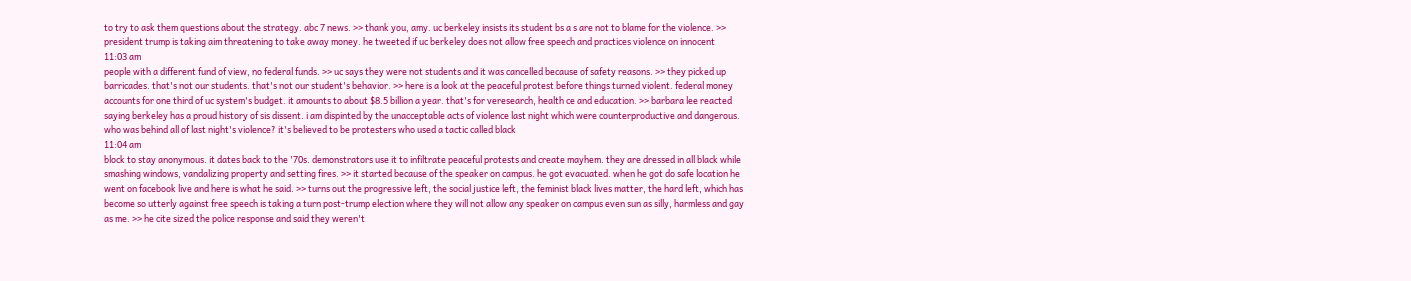to try to ask them questions about the strategy. abc 7 news. >> thank you, amy. uc berkeley insists its student bs a s are not to blame for the violence. >> president trump is taking aim threatening to take away money. he tweeted if uc berkeley does not allow free speech and practices violence on innocent
11:03 am
people with a different fund of view, no federal funds. >> uc says they were not students and it was cancelled because of safety reasons. >> they picked up barricades. that's not our students. that's not our student's behavior. >> here is a look at the peaceful protest before things turned violent. federal money accounts for one third of uc system's budget. it amounts to about $8.5 billion a year. that's for veresearch, health ce and education. >> barbara lee reacted saying berkeley has a proud history of sis dissent. i am dispinted by the unacceptable acts of violence last night which were counterproductive and dangerous. who was behind all of last night's violence? it's believed to be protesters who used a tactic called black
11:04 am
block to stay anonymous. it dates back to the '70s. demonstrators use it to infiltrate peaceful protests and create mayhem. they are dressed in all black while smashing windows, vandalizing property and setting fires. >> it started because of the speaker on campus. he got evacuated. when he got do safe location he went on facebook live and here is what he said. >> turns out the progressive left, the social justice left, the feminist black lives matter, the hard left, which has become so utterly against free speech is taking a turn post-trump election where they will not allow any speaker on campus even sun as silly, harmless and gay as me. >> he cite sized the police response and said they weren't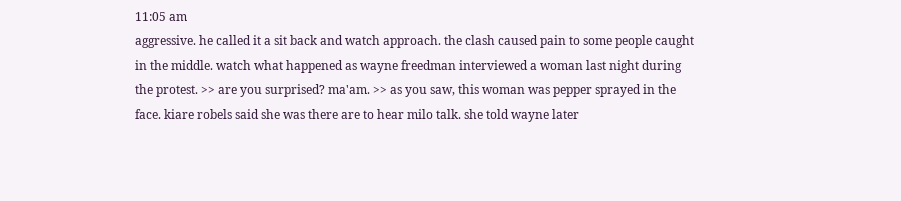11:05 am
aggressive. he called it a sit back and watch approach. the clash caused pain to some people caught in the middle. watch what happened as wayne freedman interviewed a woman last night during the protest. >> are you surprised? ma'am. >> as you saw, this woman was pepper sprayed in the face. kiare robels said she was there are to hear milo talk. she told wayne later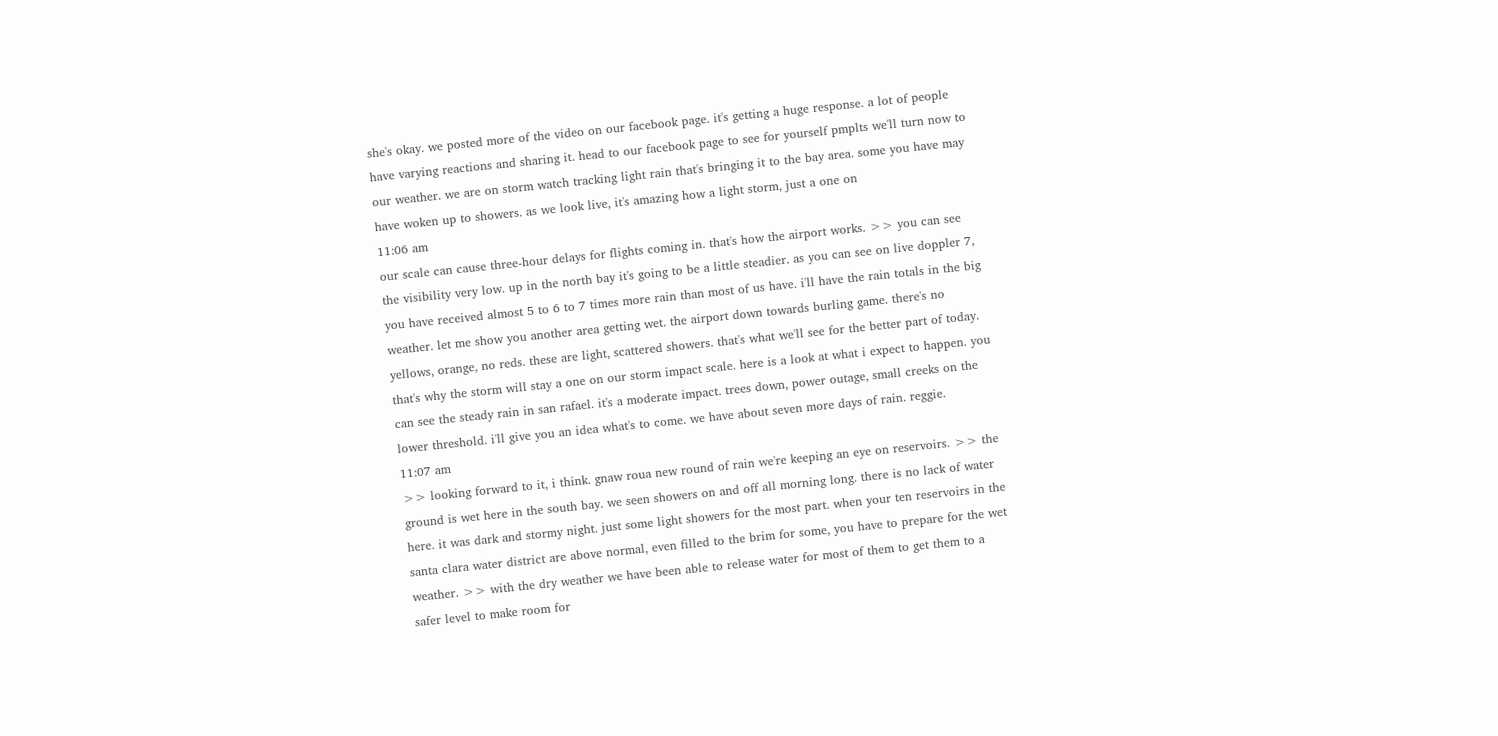she's okay. we posted more of the video on our facebook page. it's getting a huge response. a lot of people have varying reactions and sharing it. head to our facebook page to see for yourself pmplts we'll turn now to our weather. we are on storm watch tracking light rain that's bringing it to the bay area. some you have may have woken up to showers. as we look live, it's amazing how a light storm, just a one on
11:06 am
our scale can cause three-hour delays for flights coming in. that's how the airport works. >> you can see the visibility very low. up in the north bay it's going to be a little steadier. as you can see on live doppler 7, you have received almost 5 to 6 to 7 times more rain than most of us have. i'll have the rain totals in the big weather. let me show you another area getting wet. the airport down towards burling game. there's no yellows, orange, no reds. these are light, scattered showers. that's what we'll see for the better part of today. that's why the storm will stay a one on our storm impact scale. here is a look at what i expect to happen. you can see the steady rain in san rafael. it's a moderate impact. trees down, power outage, small creeks on the lower threshold. i'll give you an idea what's to come. we have about seven more days of rain. reggie.
11:07 am
>> looking forward to it, i think. gnaw roua new round of rain we're keeping an eye on reservoirs. >> the ground is wet here in the south bay. we seen showers on and off all morning long. there is no lack of water here. it was dark and stormy night. just some light showers for the most part. when your ten reservoirs in the santa clara water district are above normal, even filled to the brim for some, you have to prepare for the wet weather. >> with the dry weather we have been able to release water for most of them to get them to a safer level to make room for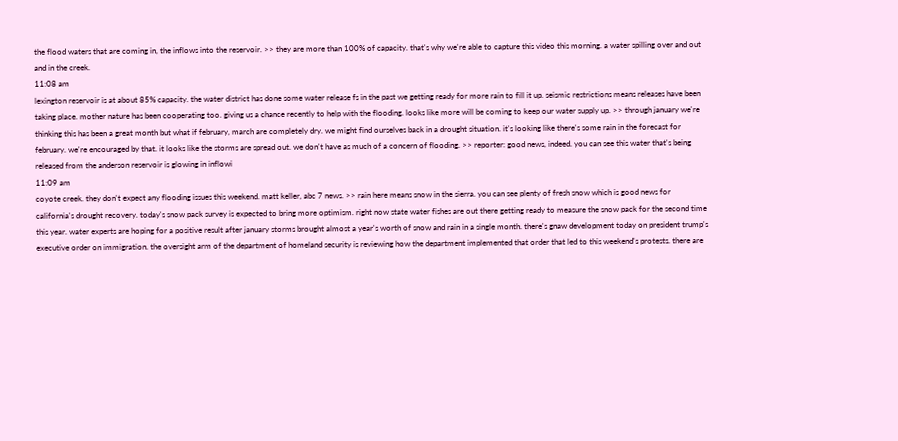the flood waters that are coming in, the inflows into the reservoir. >> they are more than 100% of capacity. that's why we're able to capture this video this morning. a water spilling over and out and in the creek.
11:08 am
lexington reservoir is at about 85% capacity. the water district has done some water release fs in the past we getting ready for more rain to fill it up. seismic restrictions means releases have been taking place. mother nature has been cooperating too. giving us a chance recently to help with the flooding. looks like more will be coming to keep our water supply up. >> through january we're thinking this has been a great month but what if february, march are completely dry. we might find ourselves back in a drought situation. it's looking like there's some rain in the forecast for february. we're encouraged by that. it looks like the storms are spread out. we don't have as much of a concern of flooding. >> reporter: good news, indeed. you can see this water that's being released from the anderson reservoir is glowing in inflowi
11:09 am
coyote creek. they don't expect any flooding issues this weekend. matt keller, abc 7 news. >> rain here means snow in the sierra. you can see plenty of fresh snow which is good news for california's drought recovery. today's snow pack survey is expected to bring more optimism. right now state water fishes are out there getting ready to measure the snow pack for the second time this year. water experts are hoping for a positive result after january storms brought almost a year's worth of snow and rain in a single month. there's gnaw development today on president trump's executive order on immigration. the oversight arm of the department of homeland security is reviewing how the department implemented that order that led to this weekend's protests. there are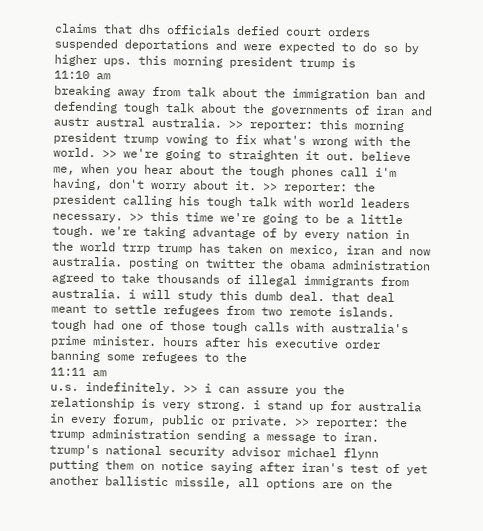claims that dhs officials defied court orders suspended deportations and were expected to do so by higher ups. this morning president trump is
11:10 am
breaking away from talk about the immigration ban and defending tough talk about the governments of iran and austr austral australia. >> reporter: this morning president trump vowing to fix what's wrong with the world. >> we're going to straighten it out. believe me, when you hear about the tough phones call i'm having, don't worry about it. >> reporter: the president calling his tough talk with world leaders necessary. >> this time we're going to be a little tough. we're taking advantage of by every nation in the world trrp trump has taken on mexico, iran and now australia. posting on twitter the obama administration agreed to take thousands of illegal immigrants from australia. i will study this dumb deal. that deal meant to settle refugees from two remote islands. tough had one of those tough calls with australia's prime minister. hours after his executive order banning some refugees to the
11:11 am
u.s. indefinitely. >> i can assure you the relationship is very strong. i stand up for australia in every forum, public or private. >> reporter: the trump administration sending a message to iran. trump's national security advisor michael flynn putting them on notice saying after iran's test of yet another ballistic missile, all options are on the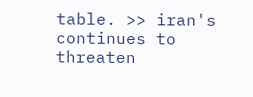table. >> iran's continues to threaten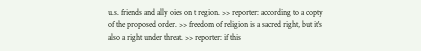u.s. friends and ally oies on t region. >> reporter: according to a copty of the proposed order. >> freedom of religion is a sacred right, but it's also a right under threat. >> reporter: if this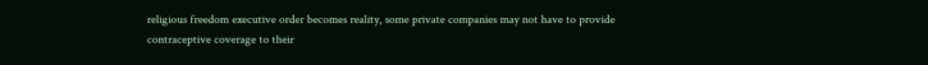religious freedom executive order becomes reality, some private companies may not have to provide contraceptive coverage to their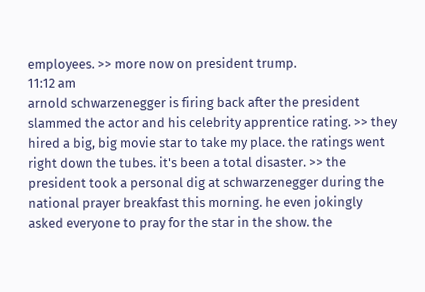employees. >> more now on president trump.
11:12 am
arnold schwarzenegger is firing back after the president slammed the actor and his celebrity apprentice rating. >> they hired a big, big movie star to take my place. the ratings went right down the tubes. it's been a total disaster. >> the president took a personal dig at schwarzenegger during the national prayer breakfast this morning. he even jokingly asked everyone to pray for the star in the show. the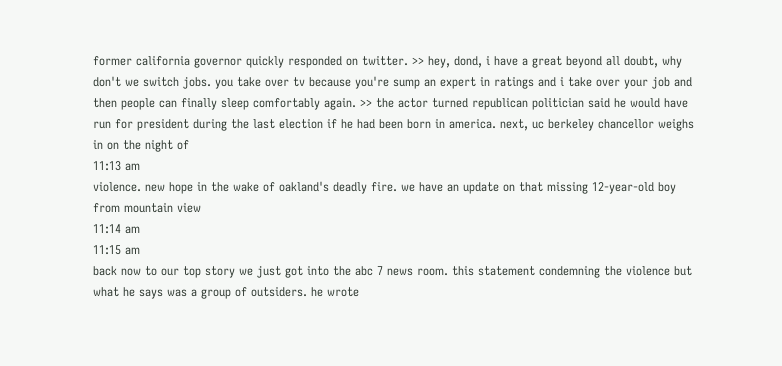former california governor quickly responded on twitter. >> hey, dond, i have a great beyond all doubt, why don't we switch jobs. you take over tv because you're sump an expert in ratings and i take over your job and then people can finally sleep comfortably again. >> the actor turned republican politician said he would have run for president during the last election if he had been born in america. next, uc berkeley chancellor weighs in on the night of
11:13 am
violence. new hope in the wake of oakland's deadly fire. we have an update on that missing 12-year-old boy from mountain view
11:14 am
11:15 am
back now to our top story we just got into the abc 7 news room. this statement condemning the violence but what he says was a group of outsiders. he wrote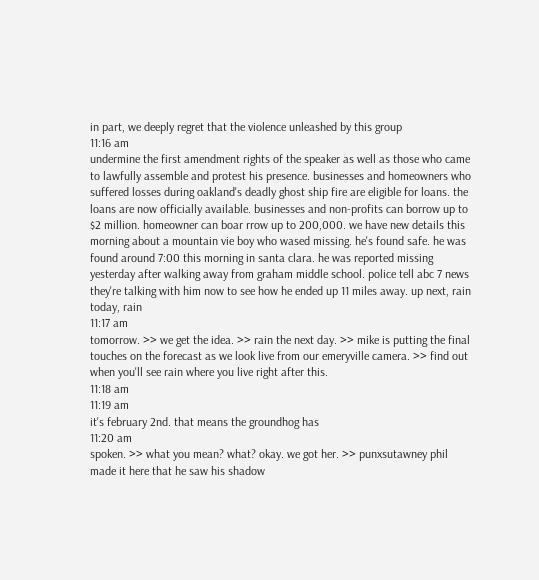in part, we deeply regret that the violence unleashed by this group
11:16 am
undermine the first amendment rights of the speaker as well as those who came to lawfully assemble and protest his presence. businesses and homeowners who suffered losses during oakland's deadly ghost ship fire are eligible for loans. the loans are now officially available. businesses and non-profits can borrow up to $2 million. homeowner can boar rrow up to 200,000. we have new details this morning about a mountain vie boy who wased missing. he's found safe. he was found around 7:00 this morning in santa clara. he was reported missing yesterday after walking away from graham middle school. police tell abc 7 news they're talking with him now to see how he ended up 11 miles away. up next, rain today, rain
11:17 am
tomorrow. >> we get the idea. >> rain the next day. >> mike is putting the final touches on the forecast as we look live from our emeryville camera. >> find out when you'll see rain where you live right after this.
11:18 am
11:19 am
it's february 2nd. that means the groundhog has
11:20 am
spoken. >> what you mean? what? okay. we got her. >> punxsutawney phil made it here that he saw his shadow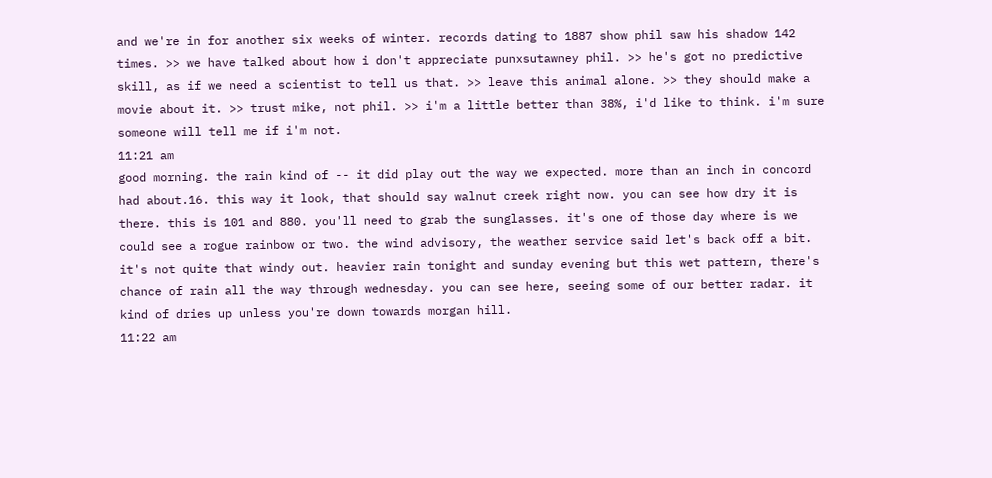and we're in for another six weeks of winter. records dating to 1887 show phil saw his shadow 142 times. >> we have talked about how i don't appreciate punxsutawney phil. >> he's got no predictive skill, as if we need a scientist to tell us that. >> leave this animal alone. >> they should make a movie about it. >> trust mike, not phil. >> i'm a little better than 38%, i'd like to think. i'm sure someone will tell me if i'm not.
11:21 am
good morning. the rain kind of -- it did play out the way we expected. more than an inch in concord had about.16. this way it look, that should say walnut creek right now. you can see how dry it is there. this is 101 and 880. you'll need to grab the sunglasses. it's one of those day where is we could see a rogue rainbow or two. the wind advisory, the weather service said let's back off a bit. it's not quite that windy out. heavier rain tonight and sunday evening but this wet pattern, there's chance of rain all the way through wednesday. you can see here, seeing some of our better radar. it kind of dries up unless you're down towards morgan hill.
11:22 am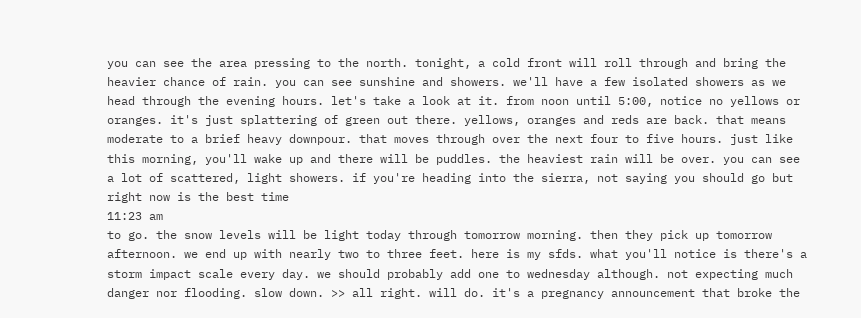you can see the area pressing to the north. tonight, a cold front will roll through and bring the heavier chance of rain. you can see sunshine and showers. we'll have a few isolated showers as we head through the evening hours. let's take a look at it. from noon until 5:00, notice no yellows or oranges. it's just splattering of green out there. yellows, oranges and reds are back. that means moderate to a brief heavy downpour. that moves through over the next four to five hours. just like this morning, you'll wake up and there will be puddles. the heaviest rain will be over. you can see a lot of scattered, light showers. if you're heading into the sierra, not saying you should go but right now is the best time
11:23 am
to go. the snow levels will be light today through tomorrow morning. then they pick up tomorrow afternoon. we end up with nearly two to three feet. here is my sfds. what you'll notice is there's a storm impact scale every day. we should probably add one to wednesday although. not expecting much danger nor flooding. slow down. >> all right. will do. it's a pregnancy announcement that broke the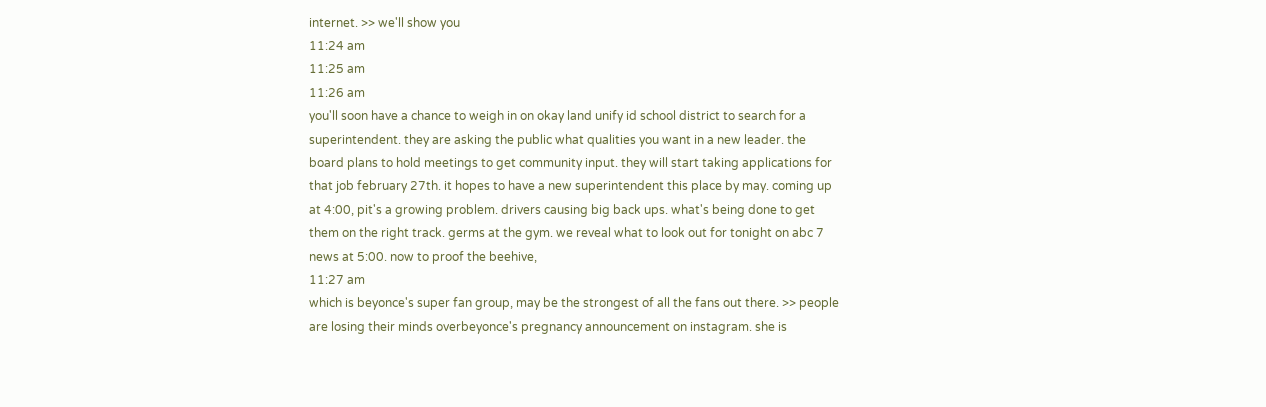internet. >> we'll show you
11:24 am
11:25 am
11:26 am
you'll soon have a chance to weigh in on okay land unify id school district to search for a superintendent. they are asking the public what qualities you want in a new leader. the board plans to hold meetings to get community input. they will start taking applications for that job february 27th. it hopes to have a new superintendent this place by may. coming up at 4:00, pit's a growing problem. drivers causing big back ups. what's being done to get them on the right track. germs at the gym. we reveal what to look out for tonight on abc 7 news at 5:00. now to proof the beehive,
11:27 am
which is beyonce's super fan group, may be the strongest of all the fans out there. >> people are losing their minds overbeyonce's pregnancy announcement on instagram. she is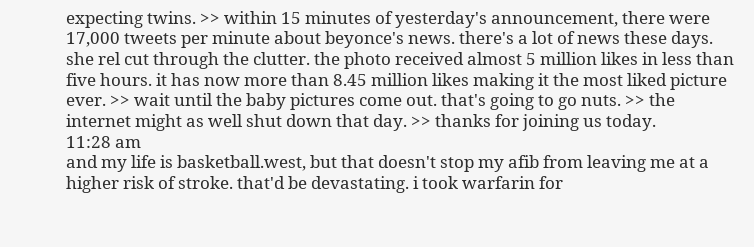expecting twins. >> within 15 minutes of yesterday's announcement, there were 17,000 tweets per minute about beyonce's news. there's a lot of news these days. she rel cut through the clutter. the photo received almost 5 million likes in less than five hours. it has now more than 8.45 million likes making it the most liked picture ever. >> wait until the baby pictures come out. that's going to go nuts. >> the internet might as well shut down that day. >> thanks for joining us today.
11:28 am
and my life is basketball.west, but that doesn't stop my afib from leaving me at a higher risk of stroke. that'd be devastating. i took warfarin for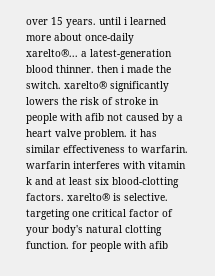over 15 years. until i learned more about once-daily xarelto®... a latest-generation blood thinner. then i made the switch. xarelto® significantly lowers the risk of stroke in people with afib not caused by a heart valve problem. it has similar effectiveness to warfarin. warfarin interferes with vitamin k and at least six blood-clotting factors. xarelto® is selective. targeting one critical factor of your body's natural clotting function. for people with afib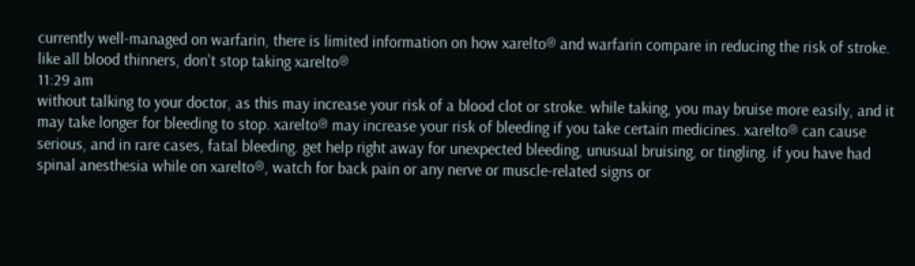currently well-managed on warfarin, there is limited information on how xarelto® and warfarin compare in reducing the risk of stroke. like all blood thinners, don't stop taking xarelto®
11:29 am
without talking to your doctor, as this may increase your risk of a blood clot or stroke. while taking, you may bruise more easily, and it may take longer for bleeding to stop. xarelto® may increase your risk of bleeding if you take certain medicines. xarelto® can cause serious, and in rare cases, fatal bleeding. get help right away for unexpected bleeding, unusual bruising, or tingling. if you have had spinal anesthesia while on xarelto®, watch for back pain or any nerve or muscle-related signs or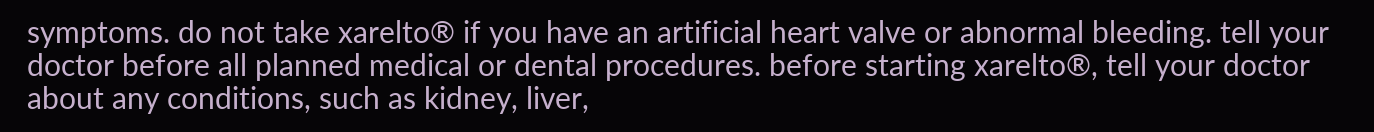symptoms. do not take xarelto® if you have an artificial heart valve or abnormal bleeding. tell your doctor before all planned medical or dental procedures. before starting xarelto®, tell your doctor about any conditions, such as kidney, liver,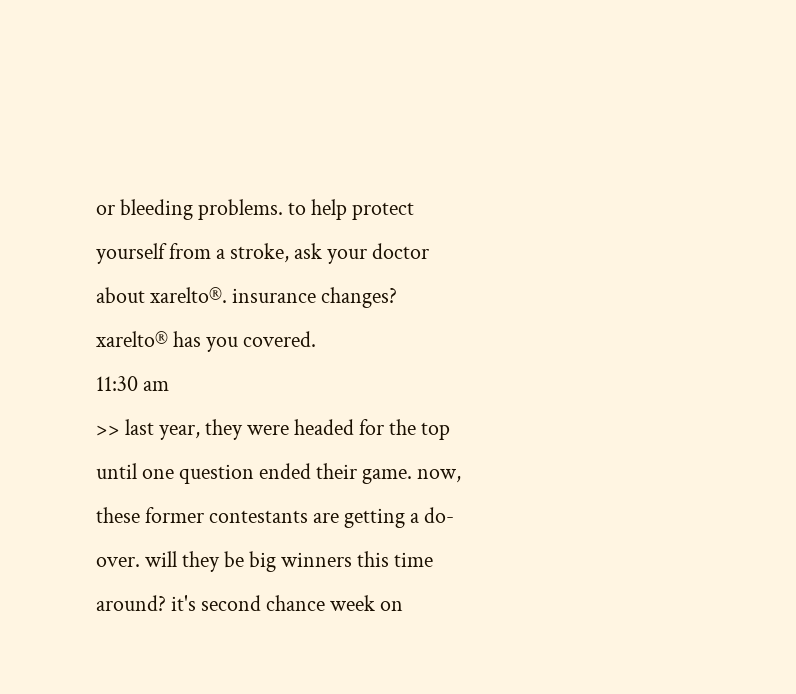or bleeding problems. to help protect yourself from a stroke, ask your doctor about xarelto®. insurance changes? xarelto® has you covered.
11:30 am
>> last year, they were headed for the top until one question ended their game. now, these former contestants are getting a do-over. will they be big winners this time around? it's second chance week on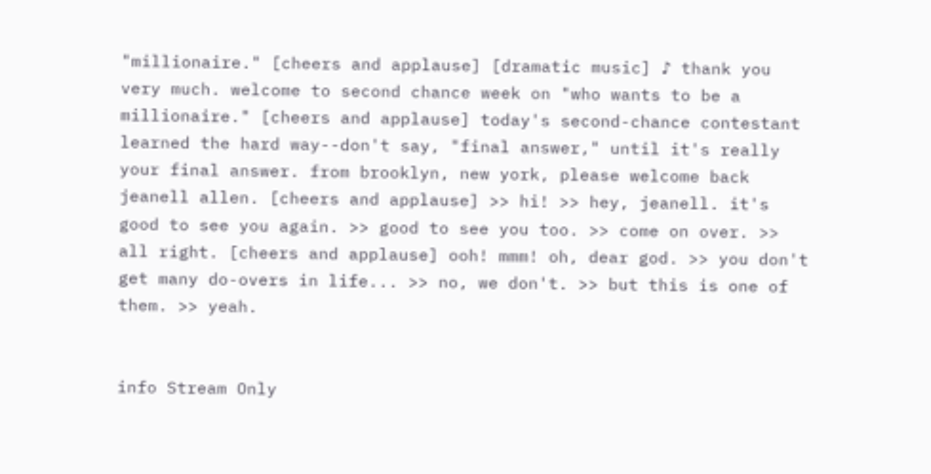"millionaire." [cheers and applause] [dramatic music] ♪ thank you very much. welcome to second chance week on "who wants to be a millionaire." [cheers and applause] today's second-chance contestant learned the hard way--don't say, "final answer," until it's really your final answer. from brooklyn, new york, please welcome back jeanell allen. [cheers and applause] >> hi! >> hey, jeanell. it's good to see you again. >> good to see you too. >> come on over. >> all right. [cheers and applause] ooh! mmm! oh, dear god. >> you don't get many do-overs in life... >> no, we don't. >> but this is one of them. >> yeah.


info Stream Only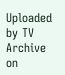Uploaded by TV Archive on